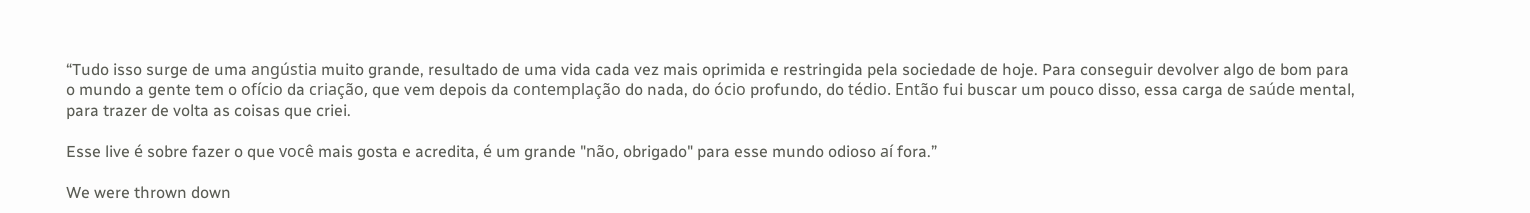“Tudo isso surge de uma angústia muito grande, resultado de uma vida cada vez mais oprimida e restringida pela sociedade de hoje. Para conseguir devolver algo de bom para o mundo a gente tem o ofício da criação, que vem depois da contemplação do nada, do ócio profundo, do tédio. Então fui buscar um pouco disso, essa carga de saúde mental, para trazer de volta as coisas que criei.

Esse live é sobre fazer o que você mais gosta e acredita, é um grande "não, obrigado" para esse mundo odioso aí fora.”

We were thrown down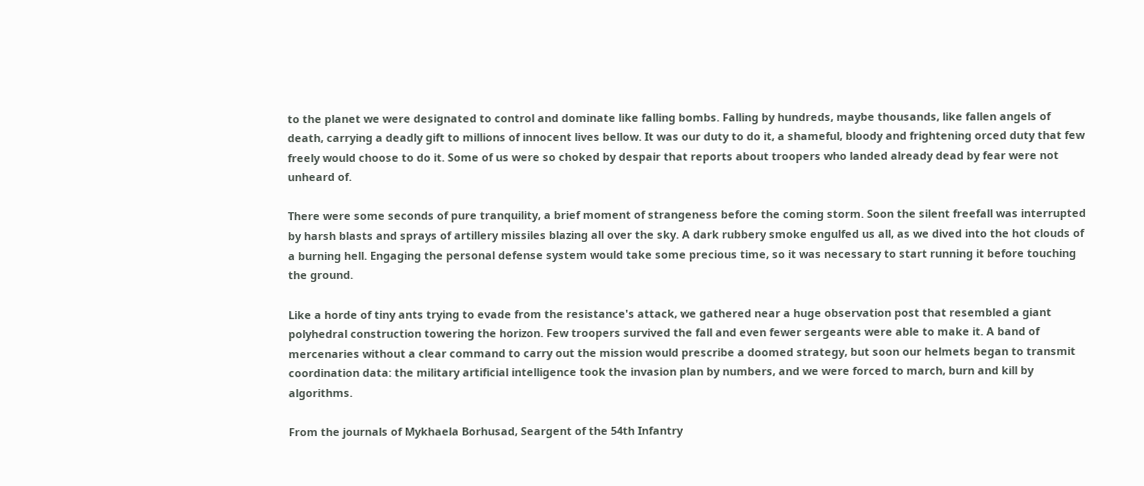to the planet we were designated to control and dominate like falling bombs. Falling by hundreds, maybe thousands, like fallen angels of death, carrying a deadly gift to millions of innocent lives bellow. It was our duty to do it, a shameful, bloody and frightening orced duty that few freely would choose to do it. Some of us were so choked by despair that reports about troopers who landed already dead by fear were not unheard of.

There were some seconds of pure tranquility, a brief moment of strangeness before the coming storm. Soon the silent freefall was interrupted by harsh blasts and sprays of artillery missiles blazing all over the sky. A dark rubbery smoke engulfed us all, as we dived into the hot clouds of a burning hell. Engaging the personal defense system would take some precious time, so it was necessary to start running it before touching the ground.

Like a horde of tiny ants trying to evade from the resistance's attack, we gathered near a huge observation post that resembled a giant polyhedral construction towering the horizon. Few troopers survived the fall and even fewer sergeants were able to make it. A band of mercenaries without a clear command to carry out the mission would prescribe a doomed strategy, but soon our helmets began to transmit coordination data: the military artificial intelligence took the invasion plan by numbers, and we were forced to march, burn and kill by algorithms.

From the journals of Mykhaela Borhusad, Seargent of the 54th Infantry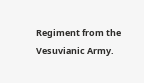Regiment from the Vesuvianic Army.